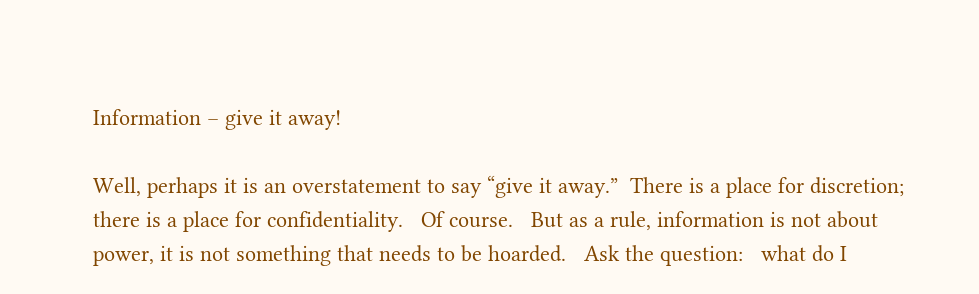Information – give it away!

Well, perhaps it is an overstatement to say “give it away.”  There is a place for discretion; there is a place for confidentiality.   Of course.   But as a rule, information is not about power, it is not something that needs to be hoarded.   Ask the question:   what do I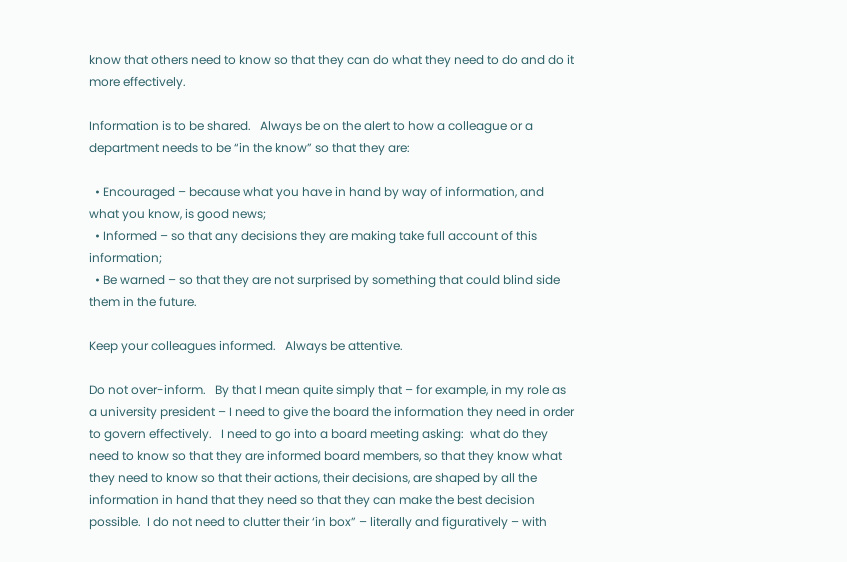know that others need to know so that they can do what they need to do and do it more effectively.

Information is to be shared.   Always be on the alert to how a colleague or a department needs to be “in the know” so that they are:

  • Encouraged – because what you have in hand by way of information, and what you know, is good news;
  • Informed – so that any decisions they are making take full account of this information;
  • Be warned – so that they are not surprised by something that could blind side them in the future.

Keep your colleagues informed.   Always be attentive.

Do not over-inform.   By that I mean quite simply that – for example, in my role as a university president – I need to give the board the information they need in order to govern effectively.   I need to go into a board meeting asking:  what do they need to know so that they are informed board members, so that they know what they need to know so that their actions, their decisions, are shaped by all the information in hand that they need so that they can make the best decision possible.  I do not need to clutter their ‘in box” – literally and figuratively – with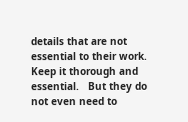details that are not essential to their work.  Keep it thorough and essential.   But they do not even need to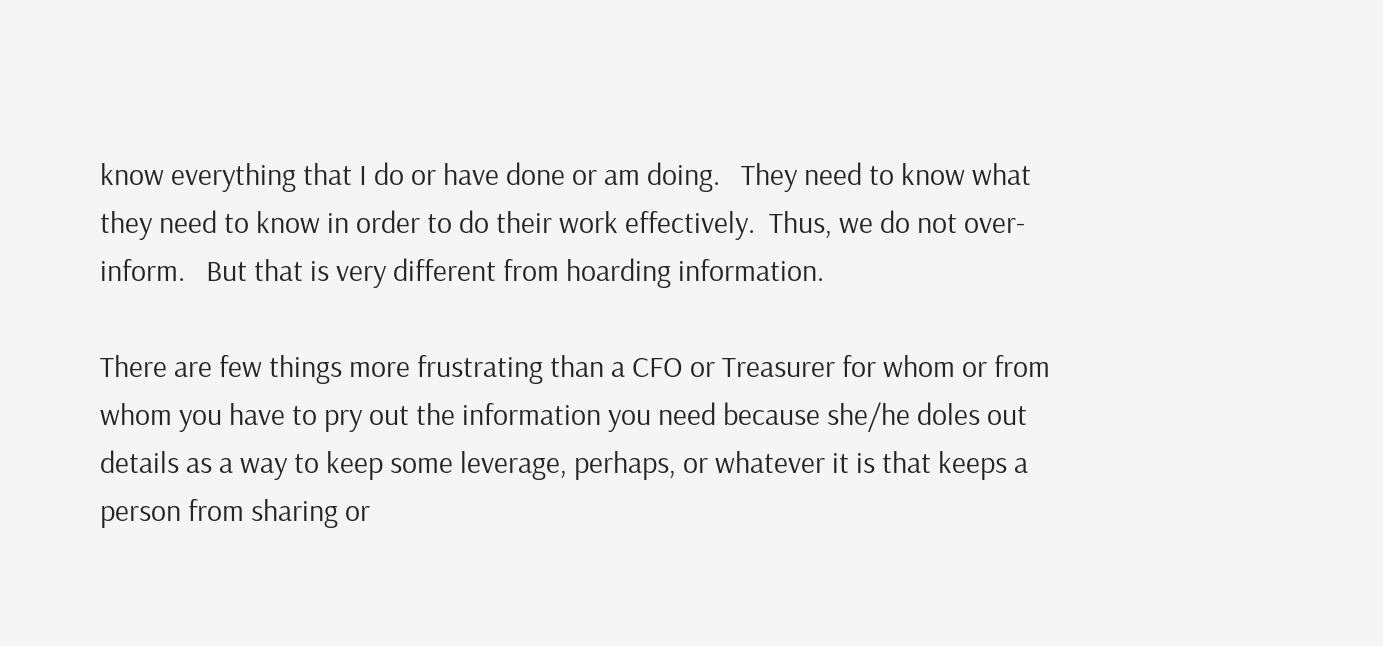know everything that I do or have done or am doing.   They need to know what they need to know in order to do their work effectively.  Thus, we do not over-inform.   But that is very different from hoarding information.

There are few things more frustrating than a CFO or Treasurer for whom or from whom you have to pry out the information you need because she/he doles out details as a way to keep some leverage, perhaps, or whatever it is that keeps a person from sharing or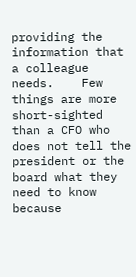providing the information that a colleague needs.    Few things are more short-sighted than a CFO who does not tell the president or the board what they need to know because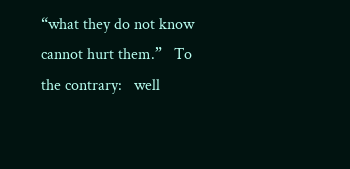“what they do not know cannot hurt them.”   To the contrary:   well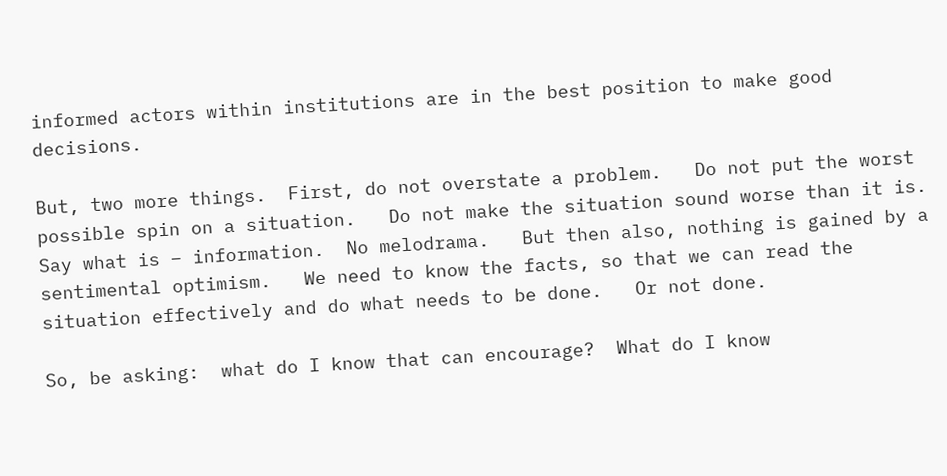informed actors within institutions are in the best position to make good decisions.

But, two more things.  First, do not overstate a problem.   Do not put the worst possible spin on a situation.   Do not make the situation sound worse than it is.  Say what is – information.  No melodrama.   But then also, nothing is gained by a sentimental optimism.   We need to know the facts, so that we can read the situation effectively and do what needs to be done.   Or not done.

So, be asking:  what do I know that can encourage?  What do I know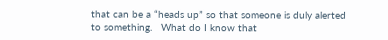that can be a “heads up” so that someone is duly alerted to something.   What do I know that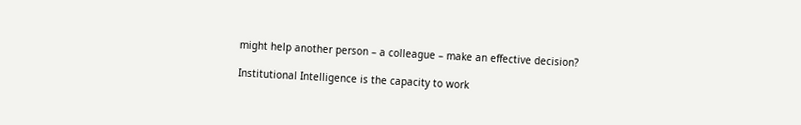might help another person – a colleague – make an effective decision?

Institutional Intelligence is the capacity to work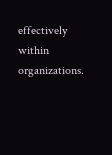effectively within organizations.